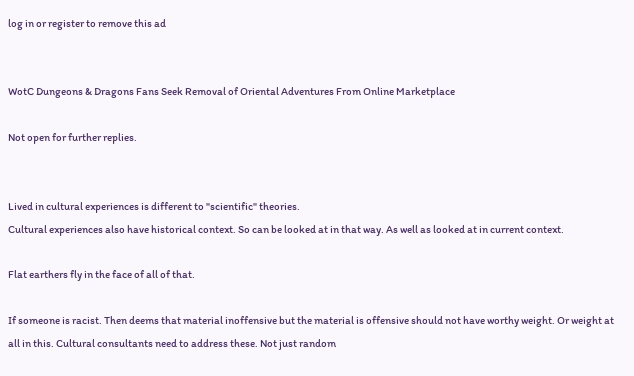log in or register to remove this ad


WotC Dungeons & Dragons Fans Seek Removal of Oriental Adventures From Online Marketplace

Not open for further replies.


Lived in cultural experiences is different to "scientific" theories.
Cultural experiences also have historical context. So can be looked at in that way. As well as looked at in current context.

Flat earthers fly in the face of all of that.

If someone is racist. Then deems that material inoffensive but the material is offensive should not have worthy weight. Or weight at all in this. Cultural consultants need to address these. Not just random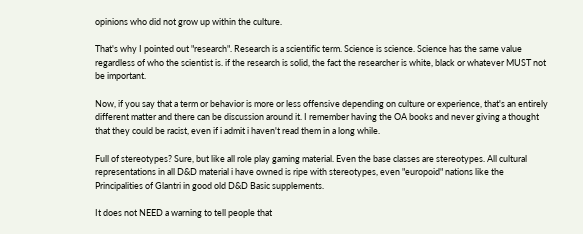opinions who did not grow up within the culture.

That's why I pointed out "research". Research is a scientific term. Science is science. Science has the same value regardless of who the scientist is. if the research is solid, the fact the researcher is white, black or whatever MUST not be important.

Now, if you say that a term or behavior is more or less offensive depending on culture or experience, that's an entirely different matter and there can be discussion around it. I remember having the OA books and never giving a thought that they could be racist, even if i admit i haven't read them in a long while.

Full of stereotypes? Sure, but like all role play gaming material. Even the base classes are stereotypes. All cultural representations in all D&D material i have owned is ripe with stereotypes, even "europoid" nations like the Principalities of Glantri in good old D&D Basic supplements.

It does not NEED a warning to tell people that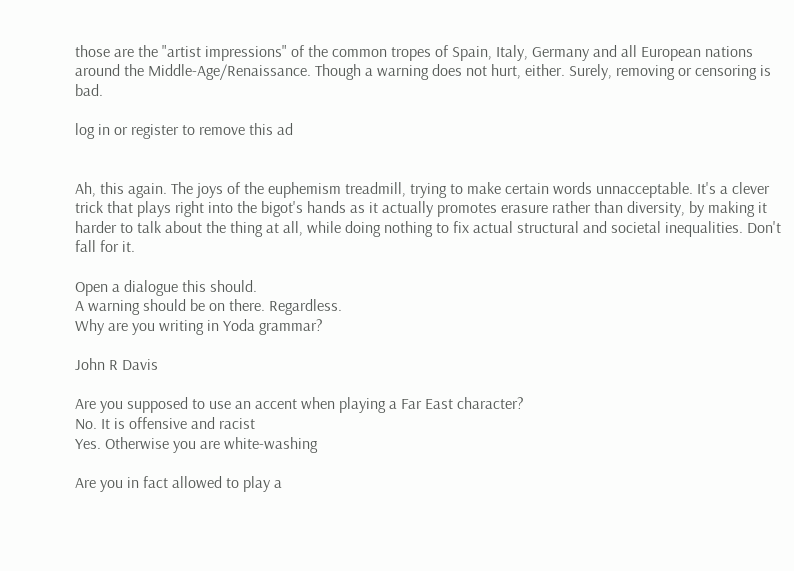those are the "artist impressions" of the common tropes of Spain, Italy, Germany and all European nations around the Middle-Age/Renaissance. Though a warning does not hurt, either. Surely, removing or censoring is bad.

log in or register to remove this ad


Ah, this again. The joys of the euphemism treadmill, trying to make certain words unnacceptable. It's a clever trick that plays right into the bigot's hands as it actually promotes erasure rather than diversity, by making it harder to talk about the thing at all, while doing nothing to fix actual structural and societal inequalities. Don't fall for it.

Open a dialogue this should.
A warning should be on there. Regardless.
Why are you writing in Yoda grammar?

John R Davis

Are you supposed to use an accent when playing a Far East character?
No. It is offensive and racist
Yes. Otherwise you are white-washing

Are you in fact allowed to play a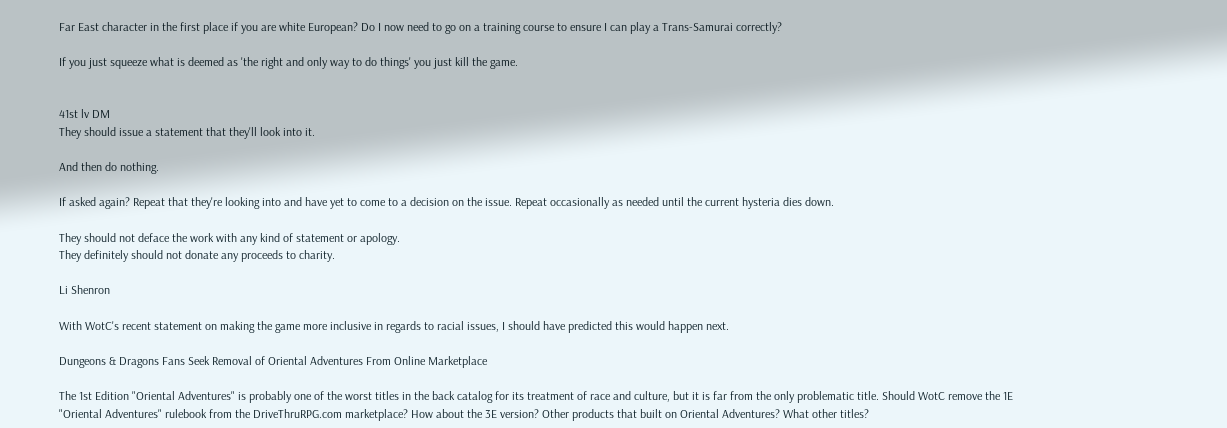Far East character in the first place if you are white European? Do I now need to go on a training course to ensure I can play a Trans-Samurai correctly?

If you just squeeze what is deemed as 'the right and only way to do things' you just kill the game.


41st lv DM
They should issue a statement that they'll look into it.

And then do nothing.

If asked again? Repeat that they're looking into and have yet to come to a decision on the issue. Repeat occasionally as needed until the current hysteria dies down.

They should not deface the work with any kind of statement or apology.
They definitely should not donate any proceeds to charity.

Li Shenron

With WotC's recent statement on making the game more inclusive in regards to racial issues, I should have predicted this would happen next.

Dungeons & Dragons Fans Seek Removal of Oriental Adventures From Online Marketplace

The 1st Edition "Oriental Adventures" is probably one of the worst titles in the back catalog for its treatment of race and culture, but it is far from the only problematic title. Should WotC remove the 1E "Oriental Adventures" rulebook from the DriveThruRPG.com marketplace? How about the 3E version? Other products that built on Oriental Adventures? What other titles?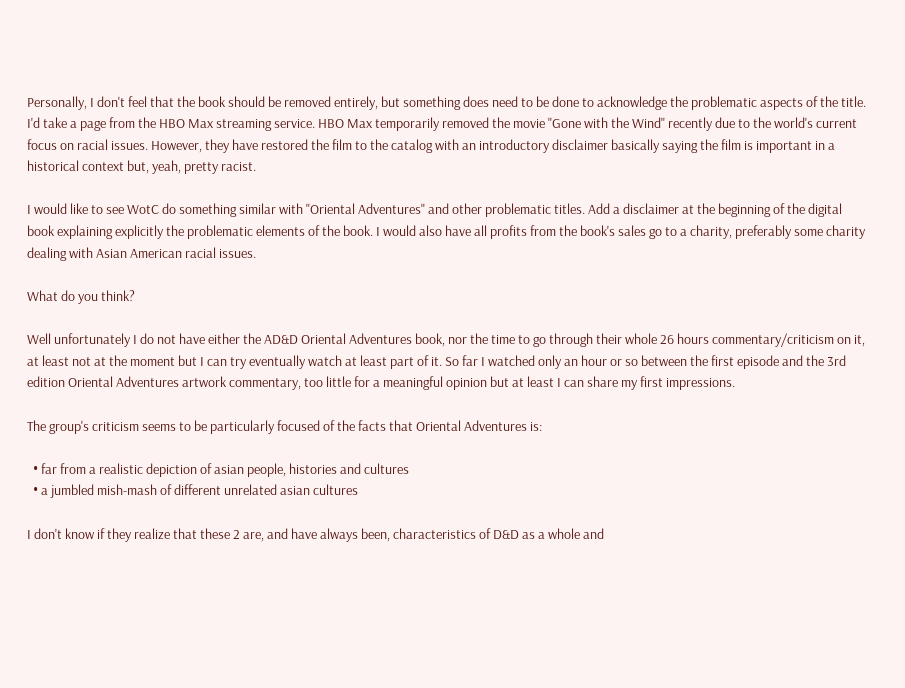Personally, I don't feel that the book should be removed entirely, but something does need to be done to acknowledge the problematic aspects of the title. I'd take a page from the HBO Max streaming service. HBO Max temporarily removed the movie "Gone with the Wind" recently due to the world's current focus on racial issues. However, they have restored the film to the catalog with an introductory disclaimer basically saying the film is important in a historical context but, yeah, pretty racist.

I would like to see WotC do something similar with "Oriental Adventures" and other problematic titles. Add a disclaimer at the beginning of the digital book explaining explicitly the problematic elements of the book. I would also have all profits from the book's sales go to a charity, preferably some charity dealing with Asian American racial issues.

What do you think?

Well unfortunately I do not have either the AD&D Oriental Adventures book, nor the time to go through their whole 26 hours commentary/criticism on it, at least not at the moment but I can try eventually watch at least part of it. So far I watched only an hour or so between the first episode and the 3rd edition Oriental Adventures artwork commentary, too little for a meaningful opinion but at least I can share my first impressions.

The group's criticism seems to be particularly focused of the facts that Oriental Adventures is:

  • far from a realistic depiction of asian people, histories and cultures
  • a jumbled mish-mash of different unrelated asian cultures

I don't know if they realize that these 2 are, and have always been, characteristics of D&D as a whole and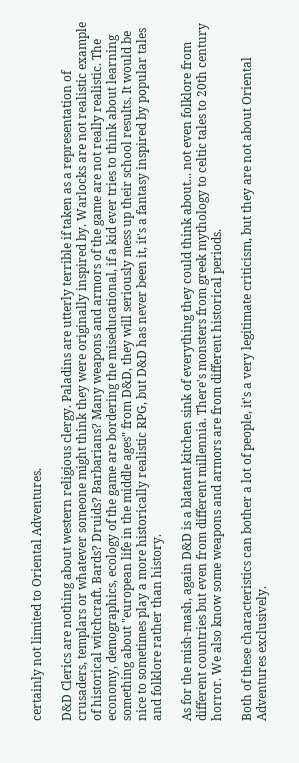certainly not limited to Oriental Adventures.

D&D Clerics are nothing about western religious clergy. Paladins are utterly terrible if taken as a representation of crusaders, templars or whatever someone might think they were originally inspired by. Warlocks are not realistic example of historical witchcraft. Bards? Druids? Barbarians? Many weapons and armors of the game are not really realistic. The economy, demographics, ecology of the game are bordering the miseducational, if a kid ever tries to think about learning something about "european life in the middle ages" from D&D, they will seriously mess up their school results. It would be nice to sometimes play a more historically realistic RPG, but D&D has never been it, it's a fantasy inspired by popular tales and folklore rather than history.

As for the mish-mash, again D&D is a blatant kitchen sink of everything they could think about... not even folklore from different countries but even from different millennia. There's monsters from greek mythology to celtic tales to 20th century horror. We also know some weapons and armors are from different historical periods.

Both of these characteristics can bother a lot of people, it's a very legitimate criticism, but they are not about Oriental Adventures exclusively.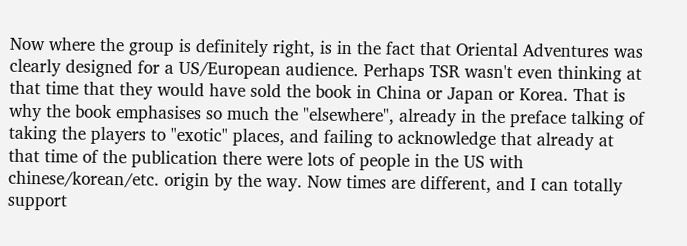Now where the group is definitely right, is in the fact that Oriental Adventures was clearly designed for a US/European audience. Perhaps TSR wasn't even thinking at that time that they would have sold the book in China or Japan or Korea. That is why the book emphasises so much the "elsewhere", already in the preface talking of taking the players to "exotic" places, and failing to acknowledge that already at that time of the publication there were lots of people in the US with chinese/korean/etc. origin by the way. Now times are different, and I can totally support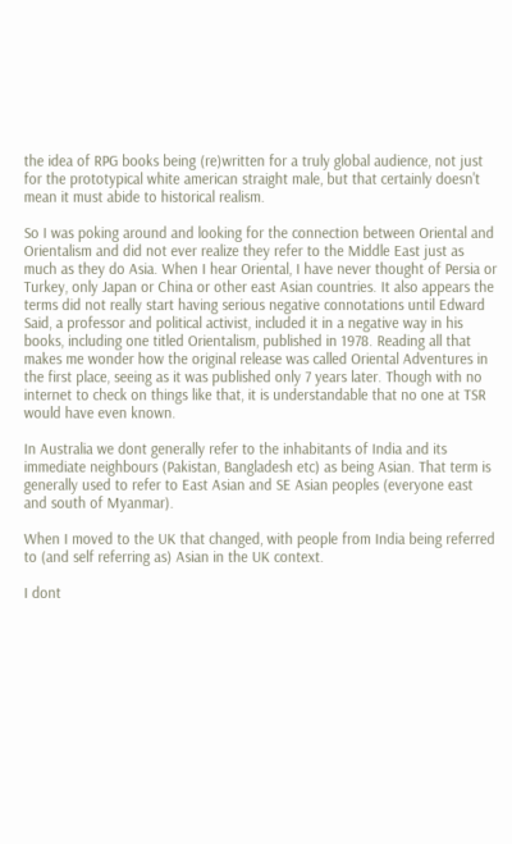the idea of RPG books being (re)written for a truly global audience, not just for the prototypical white american straight male, but that certainly doesn't mean it must abide to historical realism.

So I was poking around and looking for the connection between Oriental and Orientalism and did not ever realize they refer to the Middle East just as much as they do Asia. When I hear Oriental, I have never thought of Persia or Turkey, only Japan or China or other east Asian countries. It also appears the terms did not really start having serious negative connotations until Edward Said, a professor and political activist, included it in a negative way in his books, including one titled Orientalism, published in 1978. Reading all that makes me wonder how the original release was called Oriental Adventures in the first place, seeing as it was published only 7 years later. Though with no internet to check on things like that, it is understandable that no one at TSR would have even known.

In Australia we dont generally refer to the inhabitants of India and its immediate neighbours (Pakistan, Bangladesh etc) as being Asian. That term is generally used to refer to East Asian and SE Asian peoples (everyone east and south of Myanmar).

When I moved to the UK that changed, with people from India being referred to (and self referring as) Asian in the UK context.

I dont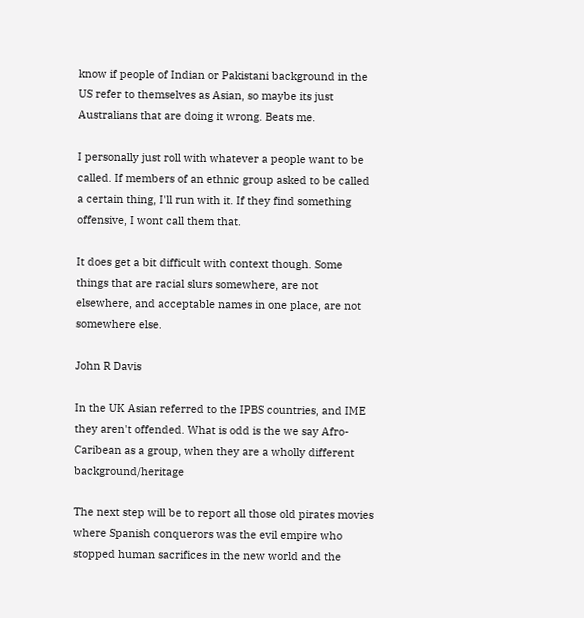know if people of Indian or Pakistani background in the US refer to themselves as Asian, so maybe its just Australians that are doing it wrong. Beats me.

I personally just roll with whatever a people want to be called. If members of an ethnic group asked to be called a certain thing, I'll run with it. If they find something offensive, I wont call them that.

It does get a bit difficult with context though. Some things that are racial slurs somewhere, are not elsewhere, and acceptable names in one place, are not somewhere else.

John R Davis

In the UK Asian referred to the IPBS countries, and IME they aren't offended. What is odd is the we say Afro-Caribean as a group, when they are a wholly different background/heritage

The next step will be to report all those old pirates movies where Spanish conquerors was the evil empire who stopped human sacrifices in the new world and the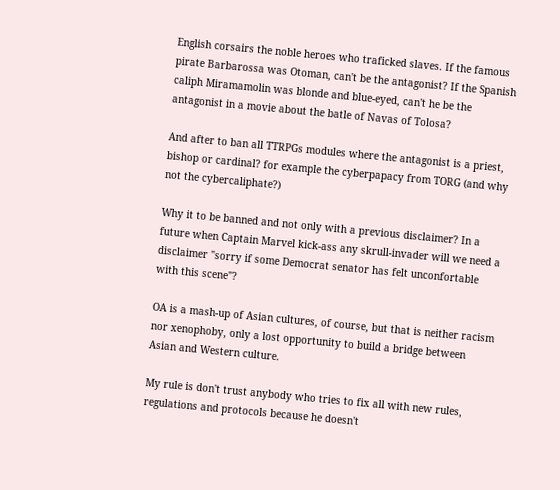English corsairs the noble heroes who traficked slaves. If the famous pirate Barbarossa was Otoman, can't be the antagonist? If the Spanish caliph Miramamolin was blonde and blue-eyed, can't he be the antagonist in a movie about the batle of Navas of Tolosa?

And after to ban all TTRPGs modules where the antagonist is a priest, bishop or cardinal? for example the cyberpapacy from TORG (and why not the cybercaliphate?)

Why it to be banned and not only with a previous disclaimer? In a future when Captain Marvel kick-ass any skrull-invader will we need a disclaimer "sorry if some Democrat senator has felt unconfortable with this scene"?

OA is a mash-up of Asian cultures, of course, but that is neither racism nor xenophoby, only a lost opportunity to build a bridge between Asian and Western culture.

My rule is don't trust anybody who tries to fix all with new rules, regulations and protocols because he doesn't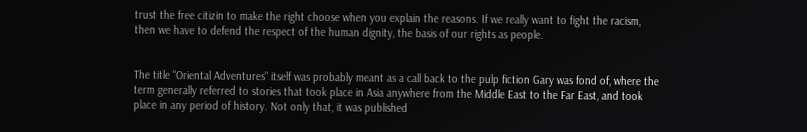trust the free citizin to make the right choose when you explain the reasons. If we really want to fight the racism, then we have to defend the respect of the human dignity, the basis of our rights as people.


The title "Oriental Adventures" itself was probably meant as a call back to the pulp fiction Gary was fond of, where the term generally referred to stories that took place in Asia anywhere from the Middle East to the Far East, and took place in any period of history. Not only that, it was published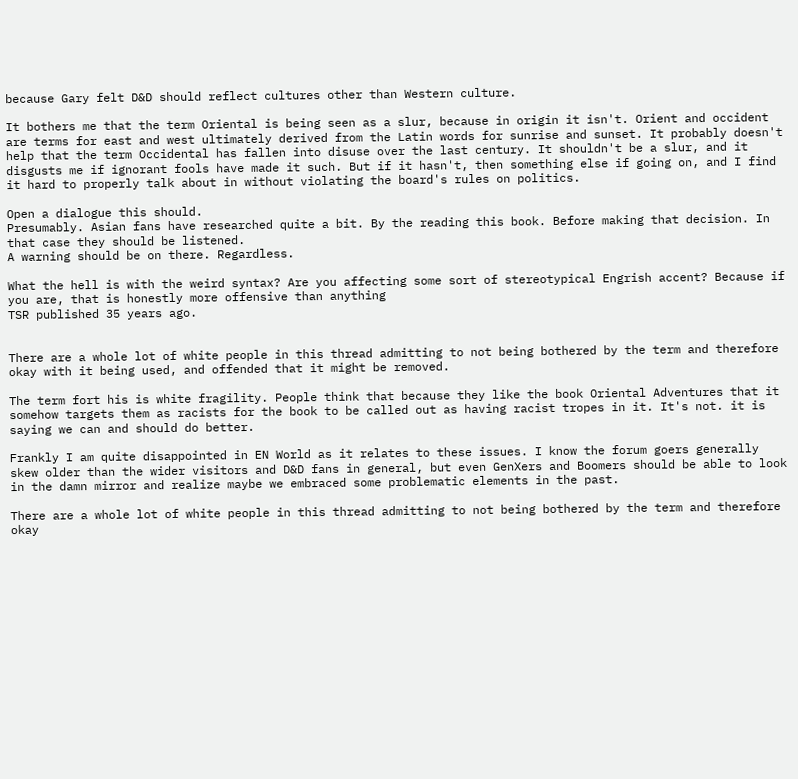because Gary felt D&D should reflect cultures other than Western culture.

It bothers me that the term Oriental is being seen as a slur, because in origin it isn't. Orient and occident are terms for east and west ultimately derived from the Latin words for sunrise and sunset. It probably doesn't help that the term Occidental has fallen into disuse over the last century. It shouldn't be a slur, and it disgusts me if ignorant fools have made it such. But if it hasn't, then something else if going on, and I find it hard to properly talk about in without violating the board's rules on politics.

Open a dialogue this should.
Presumably. Asian fans have researched quite a bit. By the reading this book. Before making that decision. In that case they should be listened.
A warning should be on there. Regardless.

What the hell is with the weird syntax? Are you affecting some sort of stereotypical Engrish accent? Because if you are, that is honestly more offensive than anything
TSR published 35 years ago.


There are a whole lot of white people in this thread admitting to not being bothered by the term and therefore okay with it being used, and offended that it might be removed.

The term fort his is white fragility. People think that because they like the book Oriental Adventures that it somehow targets them as racists for the book to be called out as having racist tropes in it. It's not. it is saying we can and should do better.

Frankly I am quite disappointed in EN World as it relates to these issues. I know the forum goers generally skew older than the wider visitors and D&D fans in general, but even GenXers and Boomers should be able to look in the damn mirror and realize maybe we embraced some problematic elements in the past.

There are a whole lot of white people in this thread admitting to not being bothered by the term and therefore okay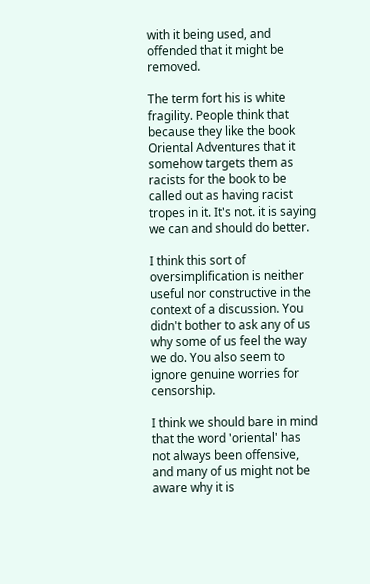with it being used, and offended that it might be removed.

The term fort his is white fragility. People think that because they like the book Oriental Adventures that it somehow targets them as racists for the book to be called out as having racist tropes in it. It's not. it is saying we can and should do better.

I think this sort of oversimplification is neither useful nor constructive in the context of a discussion. You didn't bother to ask any of us why some of us feel the way we do. You also seem to ignore genuine worries for censorship.

I think we should bare in mind that the word 'oriental' has not always been offensive, and many of us might not be aware why it is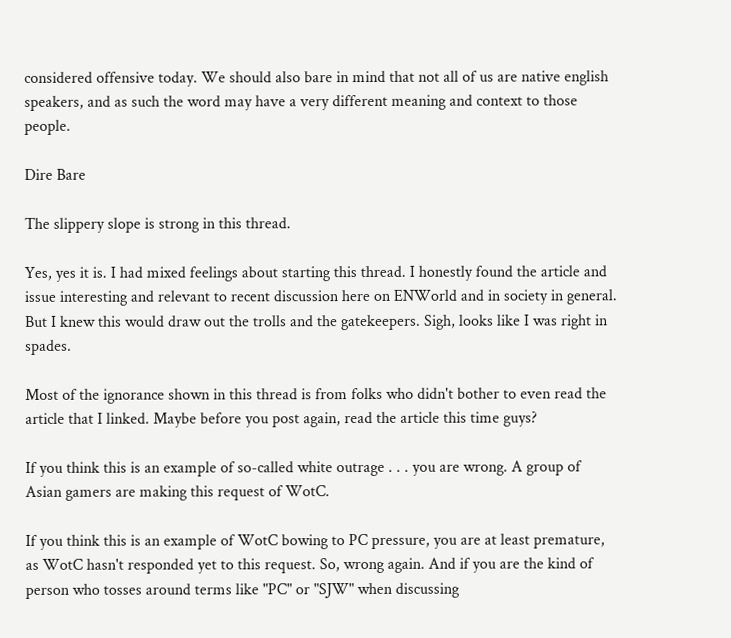considered offensive today. We should also bare in mind that not all of us are native english speakers, and as such the word may have a very different meaning and context to those people.

Dire Bare

The slippery slope is strong in this thread.

Yes, yes it is. I had mixed feelings about starting this thread. I honestly found the article and issue interesting and relevant to recent discussion here on ENWorld and in society in general. But I knew this would draw out the trolls and the gatekeepers. Sigh, looks like I was right in spades.

Most of the ignorance shown in this thread is from folks who didn't bother to even read the article that I linked. Maybe before you post again, read the article this time guys?

If you think this is an example of so-called white outrage . . . you are wrong. A group of Asian gamers are making this request of WotC.

If you think this is an example of WotC bowing to PC pressure, you are at least premature, as WotC hasn't responded yet to this request. So, wrong again. And if you are the kind of person who tosses around terms like "PC" or "SJW" when discussing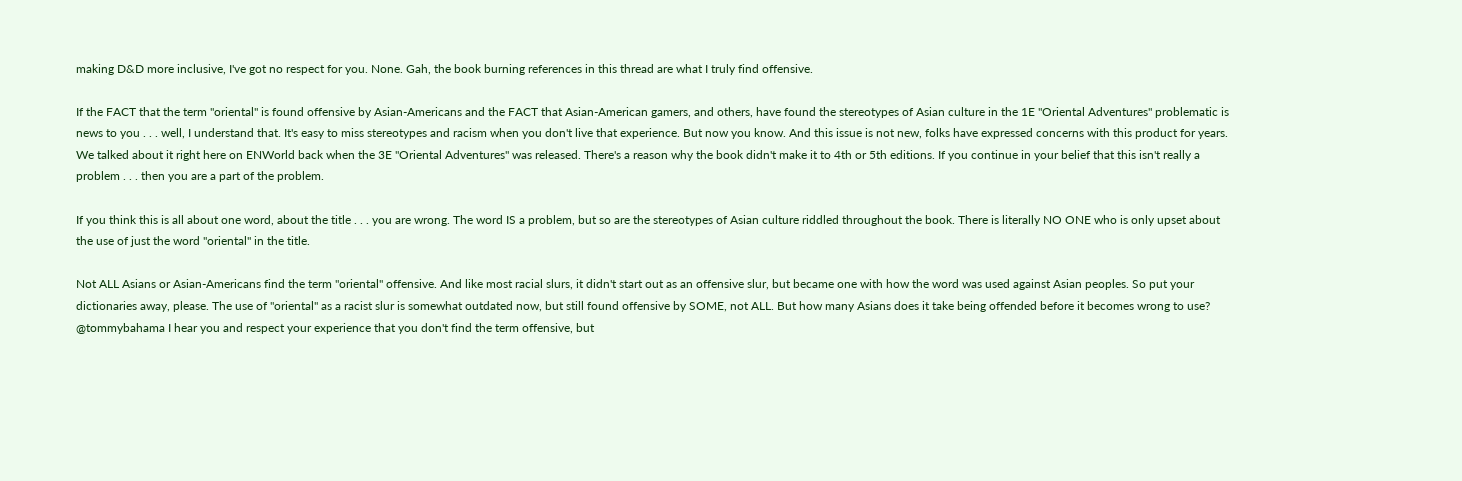making D&D more inclusive, I've got no respect for you. None. Gah, the book burning references in this thread are what I truly find offensive.

If the FACT that the term "oriental" is found offensive by Asian-Americans and the FACT that Asian-American gamers, and others, have found the stereotypes of Asian culture in the 1E "Oriental Adventures" problematic is news to you . . . well, I understand that. It's easy to miss stereotypes and racism when you don't live that experience. But now you know. And this issue is not new, folks have expressed concerns with this product for years. We talked about it right here on ENWorld back when the 3E "Oriental Adventures" was released. There's a reason why the book didn't make it to 4th or 5th editions. If you continue in your belief that this isn't really a problem . . . then you are a part of the problem.

If you think this is all about one word, about the title . . . you are wrong. The word IS a problem, but so are the stereotypes of Asian culture riddled throughout the book. There is literally NO ONE who is only upset about the use of just the word "oriental" in the title.

Not ALL Asians or Asian-Americans find the term "oriental" offensive. And like most racial slurs, it didn't start out as an offensive slur, but became one with how the word was used against Asian peoples. So put your dictionaries away, please. The use of "oriental" as a racist slur is somewhat outdated now, but still found offensive by SOME, not ALL. But how many Asians does it take being offended before it becomes wrong to use? @tommybahama I hear you and respect your experience that you don't find the term offensive, but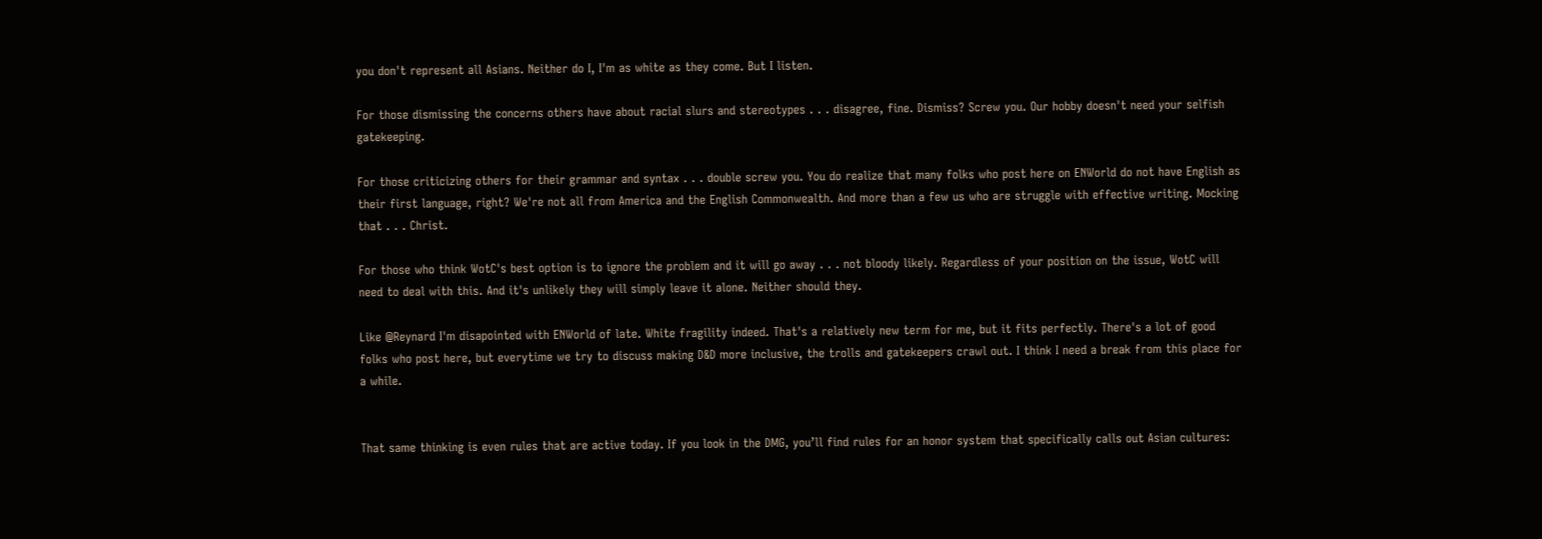you don't represent all Asians. Neither do I, I'm as white as they come. But I listen.

For those dismissing the concerns others have about racial slurs and stereotypes . . . disagree, fine. Dismiss? Screw you. Our hobby doesn't need your selfish gatekeeping.

For those criticizing others for their grammar and syntax . . . double screw you. You do realize that many folks who post here on ENWorld do not have English as their first language, right? We're not all from America and the English Commonwealth. And more than a few us who are struggle with effective writing. Mocking that . . . Christ.

For those who think WotC's best option is to ignore the problem and it will go away . . . not bloody likely. Regardless of your position on the issue, WotC will need to deal with this. And it's unlikely they will simply leave it alone. Neither should they.

Like @Reynard I'm disapointed with ENWorld of late. White fragility indeed. That's a relatively new term for me, but it fits perfectly. There's a lot of good folks who post here, but everytime we try to discuss making D&D more inclusive, the trolls and gatekeepers crawl out. I think I need a break from this place for a while.


That same thinking is even rules that are active today. If you look in the DMG, you’ll find rules for an honor system that specifically calls out Asian cultures: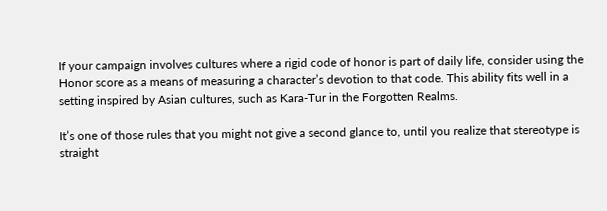If your campaign involves cultures where a rigid code of honor is part of daily life, consider using the Honor score as a means of measuring a character’s devotion to that code. This ability fits well in a setting inspired by Asian cultures, such as Kara-Tur in the Forgotten Realms.

It’s one of those rules that you might not give a second glance to, until you realize that stereotype is straight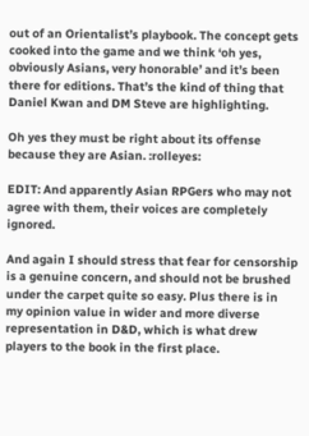out of an Orientalist’s playbook. The concept gets cooked into the game and we think ‘oh yes, obviously Asians, very honorable’ and it’s been there for editions. That’s the kind of thing that Daniel Kwan and DM Steve are highlighting.

Oh yes they must be right about its offense because they are Asian. :rolleyes:

EDIT: And apparently Asian RPGers who may not agree with them, their voices are completely ignored.

And again I should stress that fear for censorship is a genuine concern, and should not be brushed under the carpet quite so easy. Plus there is in my opinion value in wider and more diverse representation in D&D, which is what drew players to the book in the first place.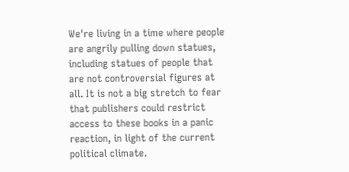We're living in a time where people are angrily pulling down statues, including statues of people that are not controversial figures at all. It is not a big stretch to fear that publishers could restrict access to these books in a panic reaction, in light of the current political climate.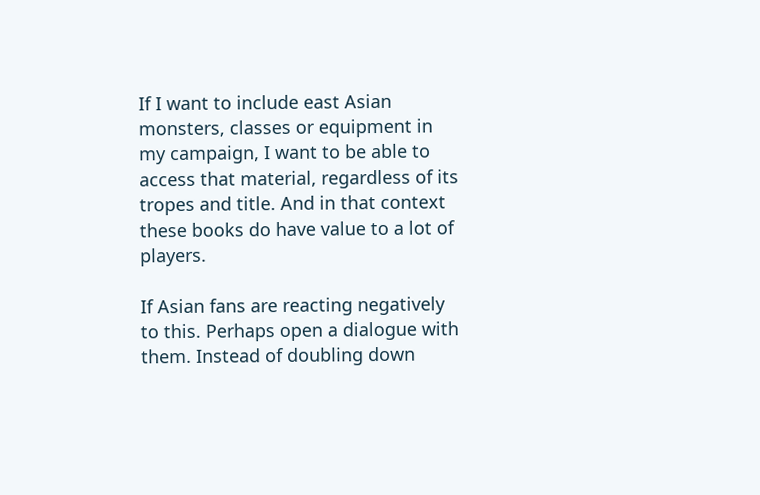If I want to include east Asian monsters, classes or equipment in my campaign, I want to be able to access that material, regardless of its tropes and title. And in that context these books do have value to a lot of players.

If Asian fans are reacting negatively to this. Perhaps open a dialogue with them. Instead of doubling down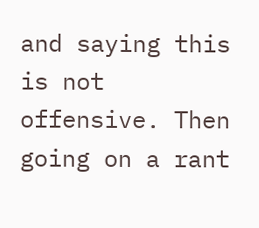and saying this is not offensive. Then going on a rant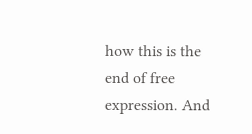how this is the end of free expression. And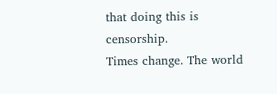that doing this is censorship.
Times change. The world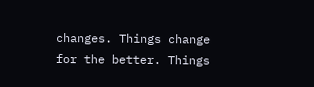changes. Things change for the better. Things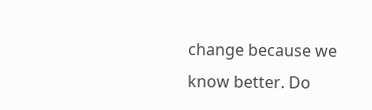change because we know better. Do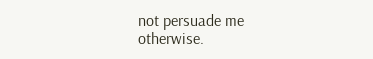not persuade me otherwise.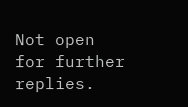Not open for further replies.